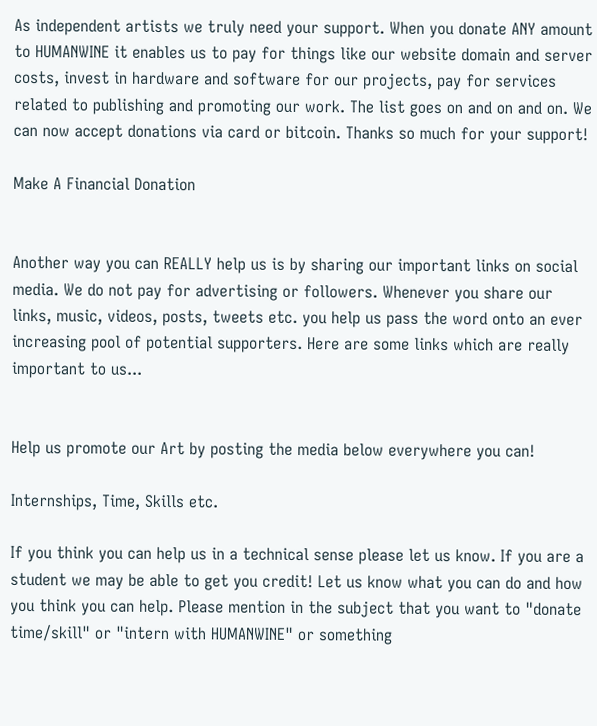As independent artists we truly need your support. When you donate ANY amount to HUMANWINE it enables us to pay for things like our website domain and server costs, invest in hardware and software for our projects, pay for services related to publishing and promoting our work. The list goes on and on and on. We can now accept donations via card or bitcoin. Thanks so much for your support!

Make A Financial Donation


Another way you can REALLY help us is by sharing our important links on social media. We do not pay for advertising or followers. Whenever you share our links, music, videos, posts, tweets etc. you help us pass the word onto an ever increasing pool of potential supporters. Here are some links which are really important to us...


Help us promote our Art by posting the media below everywhere you can!

Internships, Time, Skills etc.

If you think you can help us in a technical sense please let us know. If you are a student we may be able to get you credit! Let us know what you can do and how you think you can help. Please mention in the subject that you want to "donate time/skill" or "intern with HUMANWINE" or something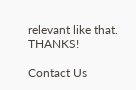relevant like that. THANKS!

Contact Us